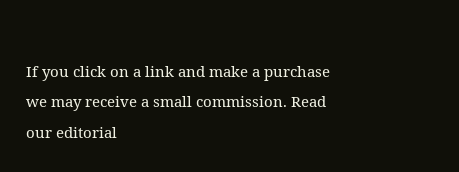If you click on a link and make a purchase we may receive a small commission. Read our editorial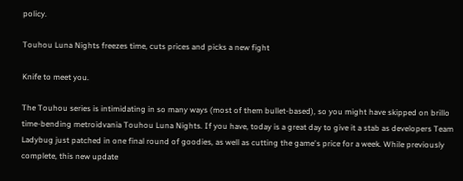policy.

Touhou Luna Nights freezes time, cuts prices and picks a new fight

Knife to meet you.

The Touhou series is intimidating in so many ways (most of them bullet-based), so you might have skipped on brillo time-bending metroidvania Touhou Luna Nights. If you have, today is a great day to give it a stab as developers Team Ladybug just patched in one final round of goodies, as well as cutting the game's price for a week. While previously complete, this new update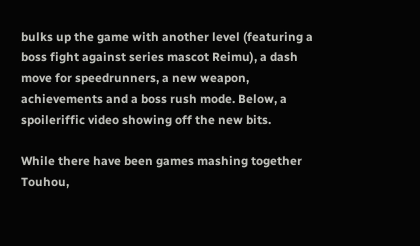bulks up the game with another level (featuring a boss fight against series mascot Reimu), a dash move for speedrunners, a new weapon, achievements and a boss rush mode. Below, a spoileriffic video showing off the new bits.

While there have been games mashing together Touhou,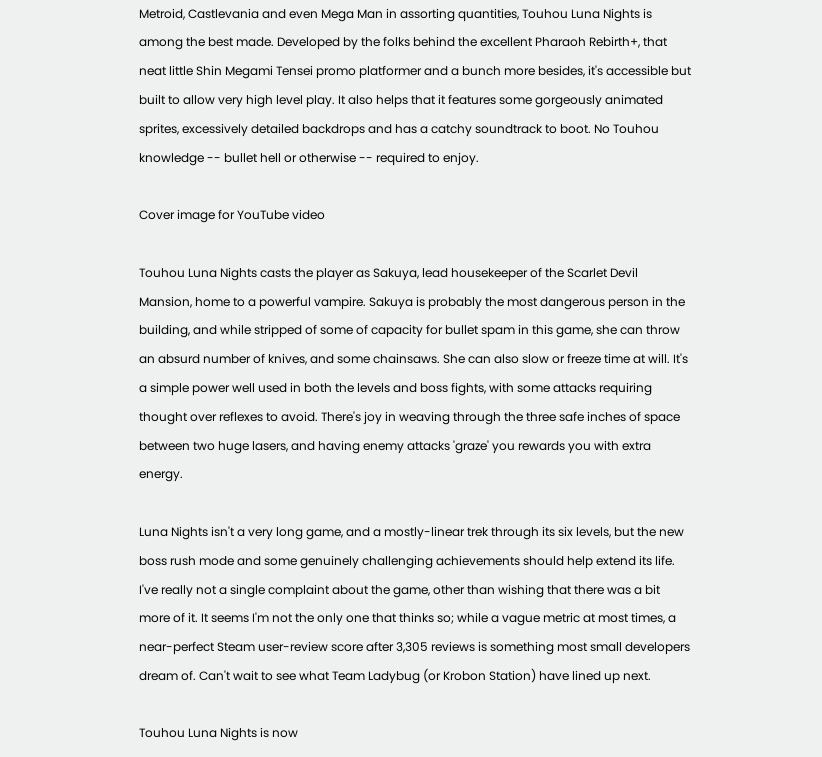Metroid, Castlevania and even Mega Man in assorting quantities, Touhou Luna Nights is among the best made. Developed by the folks behind the excellent Pharaoh Rebirth+, that neat little Shin Megami Tensei promo platformer and a bunch more besides, it's accessible but built to allow very high level play. It also helps that it features some gorgeously animated sprites, excessively detailed backdrops and has a catchy soundtrack to boot. No Touhou knowledge -- bullet hell or otherwise -- required to enjoy.

Cover image for YouTube video

Touhou Luna Nights casts the player as Sakuya, lead housekeeper of the Scarlet Devil Mansion, home to a powerful vampire. Sakuya is probably the most dangerous person in the building, and while stripped of some of capacity for bullet spam in this game, she can throw an absurd number of knives, and some chainsaws. She can also slow or freeze time at will. It's a simple power well used in both the levels and boss fights, with some attacks requiring thought over reflexes to avoid. There's joy in weaving through the three safe inches of space between two huge lasers, and having enemy attacks 'graze' you rewards you with extra energy.

Luna Nights isn't a very long game, and a mostly-linear trek through its six levels, but the new boss rush mode and some genuinely challenging achievements should help extend its life. I've really not a single complaint about the game, other than wishing that there was a bit more of it. It seems I'm not the only one that thinks so; while a vague metric at most times, a near-perfect Steam user-review score after 3,305 reviews is something most small developers dream of. Can't wait to see what Team Ladybug (or Krobon Station) have lined up next.

Touhou Luna Nights is now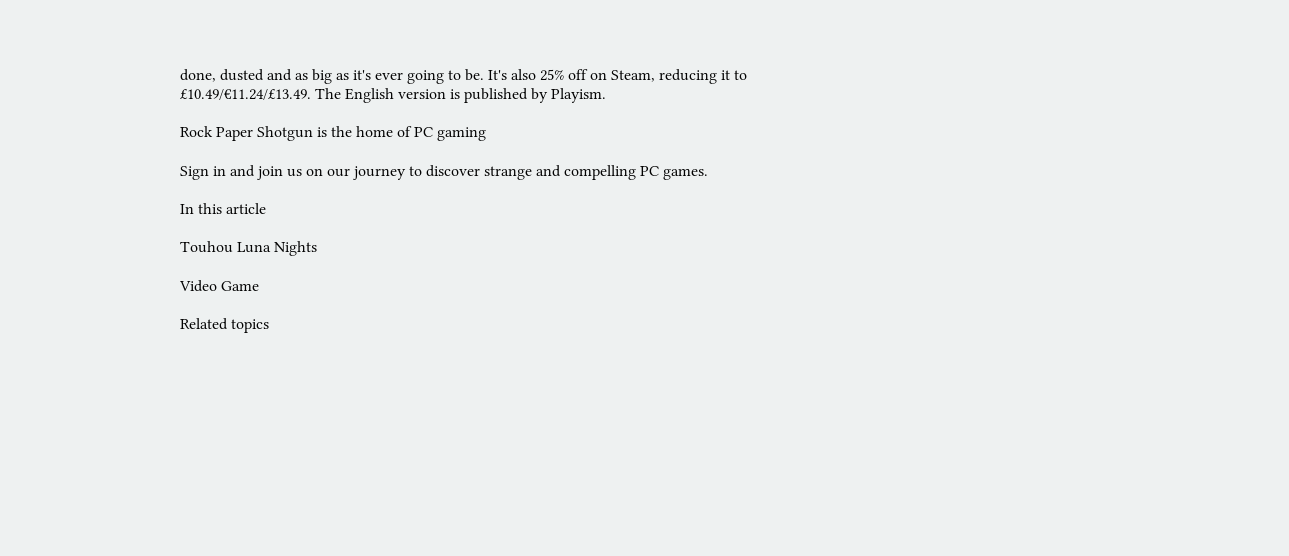done, dusted and as big as it's ever going to be. It's also 25% off on Steam, reducing it to £10.49/€11.24/£13.49. The English version is published by Playism.

Rock Paper Shotgun is the home of PC gaming

Sign in and join us on our journey to discover strange and compelling PC games.

In this article

Touhou Luna Nights

Video Game

Related topics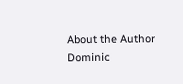About the Author
Dominic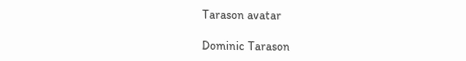Tarason avatar

Dominic Tarason